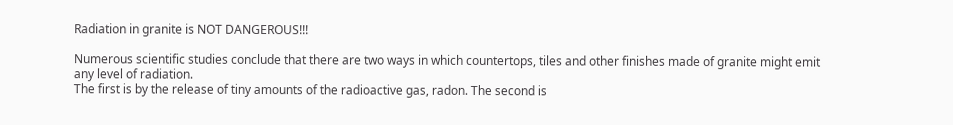Radiation in granite is NOT DANGEROUS!!!

Numerous scientific studies conclude that there are two ways in which countertops, tiles and other finishes made of granite might emit any level of radiation.
The first is by the release of tiny amounts of the radioactive gas, radon. The second is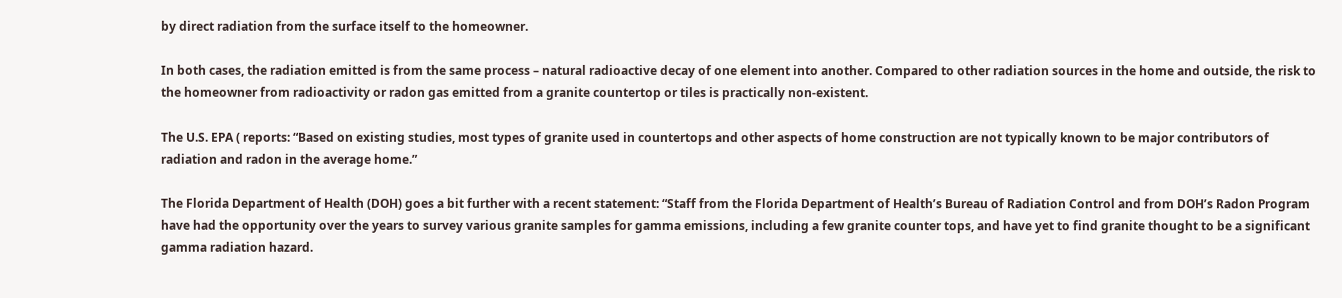by direct radiation from the surface itself to the homeowner.

In both cases, the radiation emitted is from the same process – natural radioactive decay of one element into another. Compared to other radiation sources in the home and outside, the risk to the homeowner from radioactivity or radon gas emitted from a granite countertop or tiles is practically non-existent.

The U.S. EPA ( reports: “Based on existing studies, most types of granite used in countertops and other aspects of home construction are not typically known to be major contributors of radiation and radon in the average home.”

The Florida Department of Health (DOH) goes a bit further with a recent statement: “Staff from the Florida Department of Health’s Bureau of Radiation Control and from DOH’s Radon Program have had the opportunity over the years to survey various granite samples for gamma emissions, including a few granite counter tops, and have yet to find granite thought to be a significant gamma radiation hazard.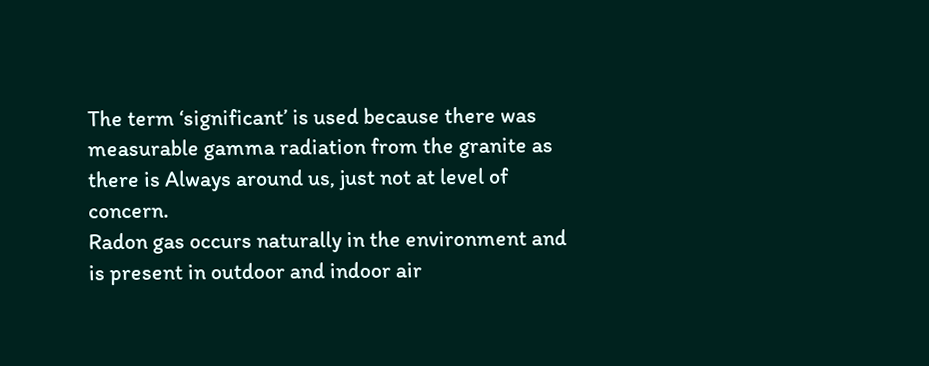The term ‘significant’ is used because there was measurable gamma radiation from the granite as there is Always around us, just not at level of concern.
Radon gas occurs naturally in the environment and is present in outdoor and indoor air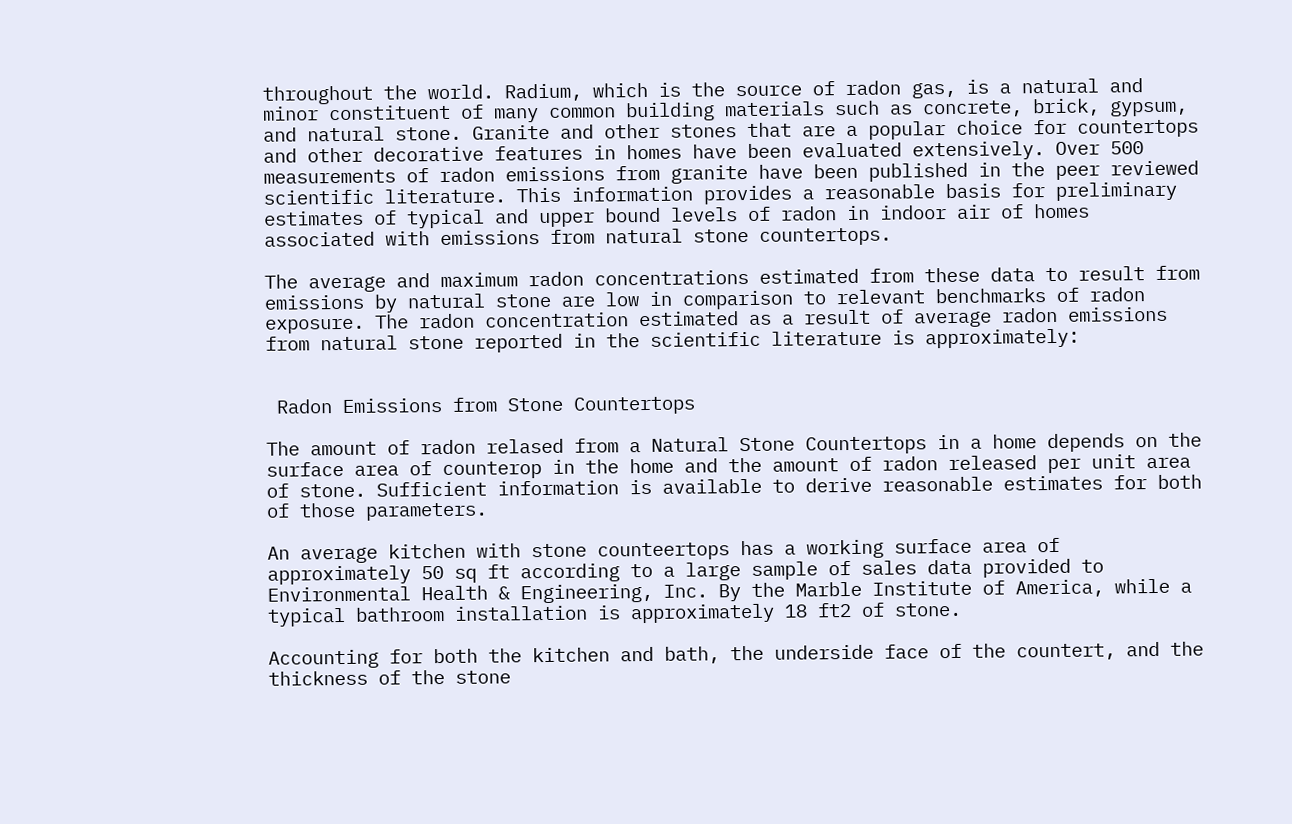throughout the world. Radium, which is the source of radon gas, is a natural and minor constituent of many common building materials such as concrete, brick, gypsum, and natural stone. Granite and other stones that are a popular choice for countertops and other decorative features in homes have been evaluated extensively. Over 500 measurements of radon emissions from granite have been published in the peer reviewed scientific literature. This information provides a reasonable basis for preliminary estimates of typical and upper bound levels of radon in indoor air of homes associated with emissions from natural stone countertops.

The average and maximum radon concentrations estimated from these data to result from emissions by natural stone are low in comparison to relevant benchmarks of radon exposure. The radon concentration estimated as a result of average radon emissions from natural stone reported in the scientific literature is approximately:


 Radon Emissions from Stone Countertops

The amount of radon relased from a Natural Stone Countertops in a home depends on the surface area of counterop in the home and the amount of radon released per unit area of stone. Sufficient information is available to derive reasonable estimates for both of those parameters.

An average kitchen with stone counteertops has a working surface area of approximately 50 sq ft according to a large sample of sales data provided to Environmental Health & Engineering, Inc. By the Marble Institute of America, while a typical bathroom installation is approximately 18 ft2 of stone.

Accounting for both the kitchen and bath, the underside face of the countert, and the thickness of the stone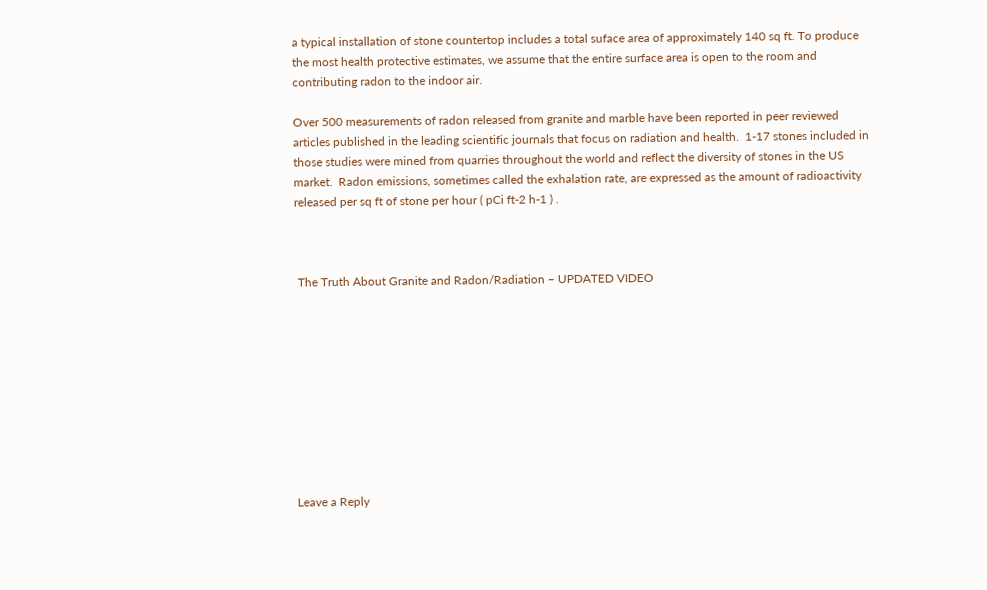a typical installation of stone countertop includes a total suface area of approximately 140 sq ft. To produce the most health protective estimates, we assume that the entire surface area is open to the room and contributing radon to the indoor air.

Over 500 measurements of radon released from granite and marble have been reported in peer reviewed articles published in the leading scientific journals that focus on radiation and health.  1-17 stones included in those studies were mined from quarries throughout the world and reflect the diversity of stones in the US market.  Radon emissions, sometimes called the exhalation rate, are expressed as the amount of radioactivity released per sq ft of stone per hour ( pCi ft-2 h-1 ) .



 The Truth About Granite and Radon/Radiation – UPDATED VIDEO










Leave a Reply